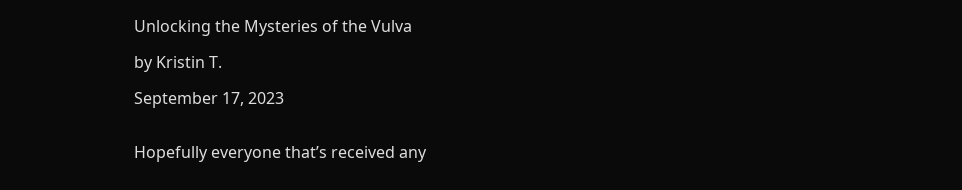Unlocking the Mysteries of the Vulva

by Kristin T.

September 17, 2023


Hopefully everyone that’s received any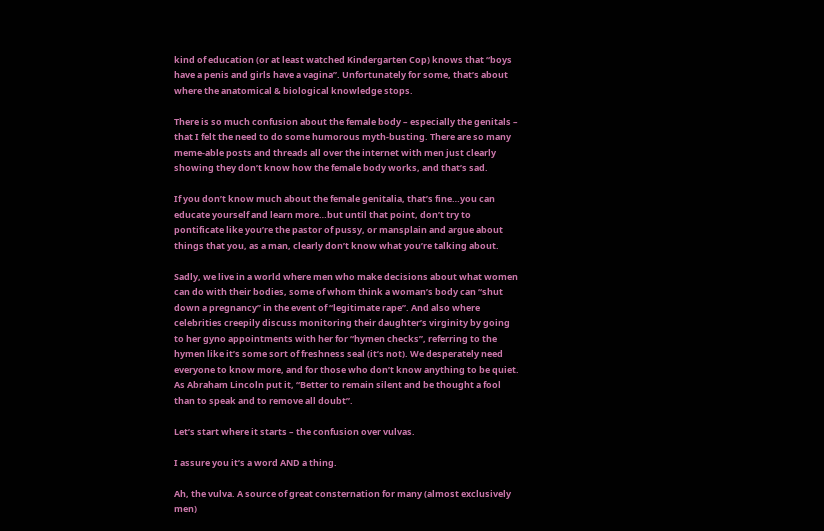kind of education (or at least watched Kindergarten Cop) knows that “boys have a penis and girls have a vagina”. Unfortunately for some, that’s about where the anatomical & biological knowledge stops.

There is so much confusion about the female body – especially the genitals – that I felt the need to do some humorous myth-busting. There are so many meme-able posts and threads all over the internet with men just clearly showing they don’t know how the female body works, and that’s sad.

If you don’t know much about the female genitalia, that’s fine…you can educate yourself and learn more…but until that point, don’t try to pontificate like you’re the pastor of pussy, or mansplain and argue about things that you, as a man, clearly don’t know what you’re talking about.

Sadly, we live in a world where men who make decisions about what women can do with their bodies, some of whom think a woman’s body can “shut down a pregnancy” in the event of “legitimate rape”. And also where celebrities creepily discuss monitoring their daughter’s virginity by going to her gyno appointments with her for “hymen checks”, referring to the hymen like it’s some sort of freshness seal (it’s not). We desperately need everyone to know more, and for those who don’t know anything to be quiet. As Abraham Lincoln put it, “Better to remain silent and be thought a fool than to speak and to remove all doubt”.

Let’s start where it starts – the confusion over vulvas.

I assure you it’s a word AND a thing.

Ah, the vulva. A source of great consternation for many (almost exclusively men)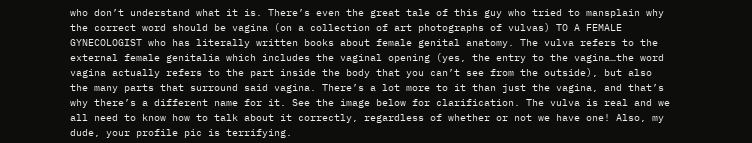who don’t understand what it is. There’s even the great tale of this guy who tried to mansplain why the correct word should be vagina (on a collection of art photographs of vulvas) TO A FEMALE GYNECOLOGIST who has literally written books about female genital anatomy. The vulva refers to the external female genitalia which includes the vaginal opening (yes, the entry to the vagina…the word vagina actually refers to the part inside the body that you can’t see from the outside), but also the many parts that surround said vagina. There’s a lot more to it than just the vagina, and that’s why there’s a different name for it. See the image below for clarification. The vulva is real and we all need to know how to talk about it correctly, regardless of whether or not we have one! Also, my dude, your profile pic is terrifying.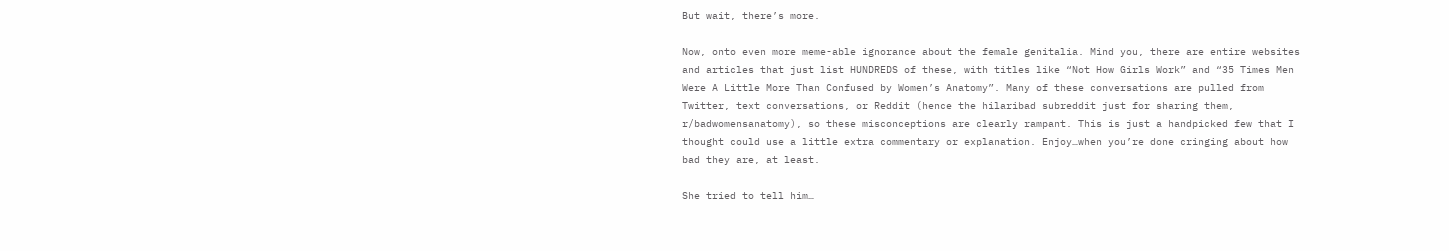But wait, there’s more.

Now, onto even more meme-able ignorance about the female genitalia. Mind you, there are entire websites and articles that just list HUNDREDS of these, with titles like “Not How Girls Work” and “35 Times Men Were A Little More Than Confused by Women’s Anatomy”. Many of these conversations are pulled from Twitter, text conversations, or Reddit (hence the hilaribad subreddit just for sharing them, r/badwomensanatomy), so these misconceptions are clearly rampant. This is just a handpicked few that I thought could use a little extra commentary or explanation. Enjoy…when you’re done cringing about how bad they are, at least.

She tried to tell him…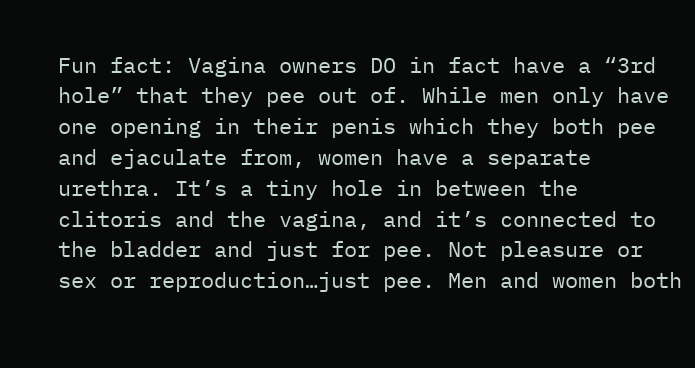Fun fact: Vagina owners DO in fact have a “3rd hole” that they pee out of. While men only have one opening in their penis which they both pee and ejaculate from, women have a separate urethra. It’s a tiny hole in between the clitoris and the vagina, and it’s connected to the bladder and just for pee. Not pleasure or sex or reproduction…just pee. Men and women both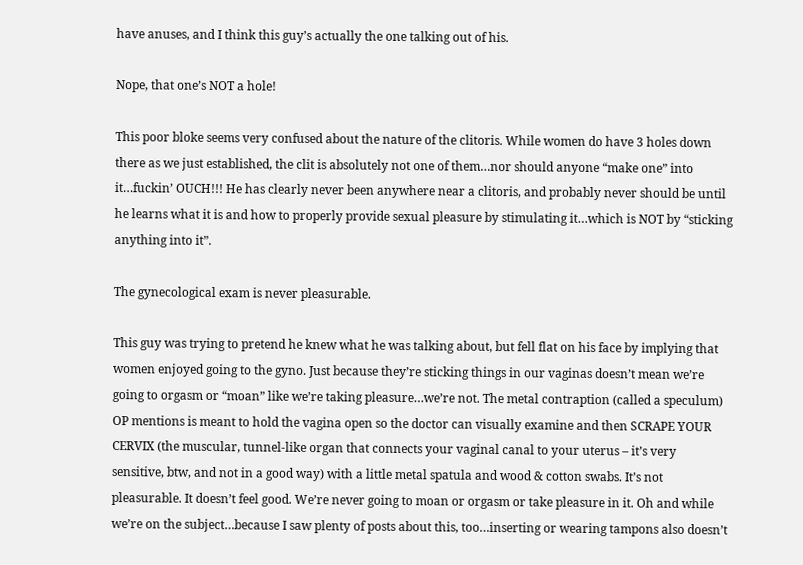have anuses, and I think this guy’s actually the one talking out of his.

Nope, that one’s NOT a hole!

This poor bloke seems very confused about the nature of the clitoris. While women do have 3 holes down there as we just established, the clit is absolutely not one of them…nor should anyone “make one” into it…fuckin’ OUCH!!! He has clearly never been anywhere near a clitoris, and probably never should be until he learns what it is and how to properly provide sexual pleasure by stimulating it…which is NOT by “sticking anything into it”.

The gynecological exam is never pleasurable.

This guy was trying to pretend he knew what he was talking about, but fell flat on his face by implying that women enjoyed going to the gyno. Just because they’re sticking things in our vaginas doesn’t mean we’re going to orgasm or “moan” like we’re taking pleasure…we’re not. The metal contraption (called a speculum) OP mentions is meant to hold the vagina open so the doctor can visually examine and then SCRAPE YOUR CERVIX (the muscular, tunnel-like organ that connects your vaginal canal to your uterus – it’s very sensitive, btw, and not in a good way) with a little metal spatula and wood & cotton swabs. It’s not pleasurable. It doesn’t feel good. We’re never going to moan or orgasm or take pleasure in it. Oh and while we’re on the subject…because I saw plenty of posts about this, too…inserting or wearing tampons also doesn’t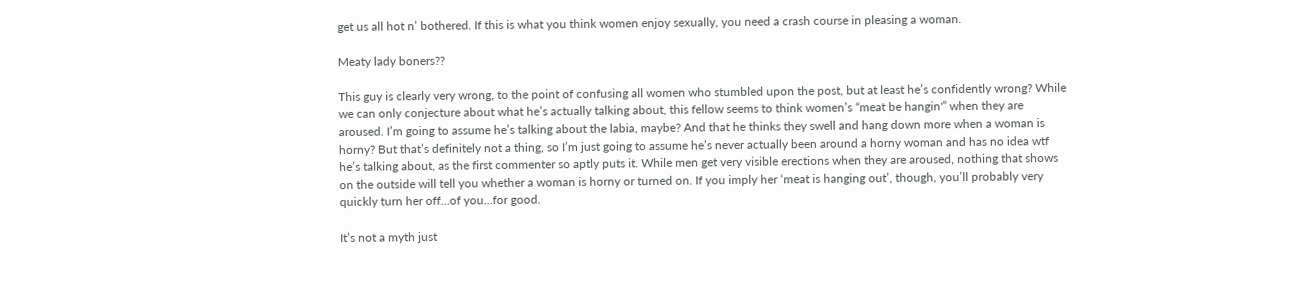get us all hot n’ bothered. If this is what you think women enjoy sexually, you need a crash course in pleasing a woman.

Meaty lady boners??

This guy is clearly very wrong, to the point of confusing all women who stumbled upon the post, but at least he’s confidently wrong? While we can only conjecture about what he’s actually talking about, this fellow seems to think women’s “meat be hangin'” when they are aroused. I’m going to assume he’s talking about the labia, maybe? And that he thinks they swell and hang down more when a woman is horny? But that’s definitely not a thing, so I’m just going to assume he’s never actually been around a horny woman and has no idea wtf he’s talking about, as the first commenter so aptly puts it. While men get very visible erections when they are aroused, nothing that shows on the outside will tell you whether a woman is horny or turned on. If you imply her ‘meat is hanging out’, though, you’ll probably very quickly turn her off…of you…for good.

It’s not a myth just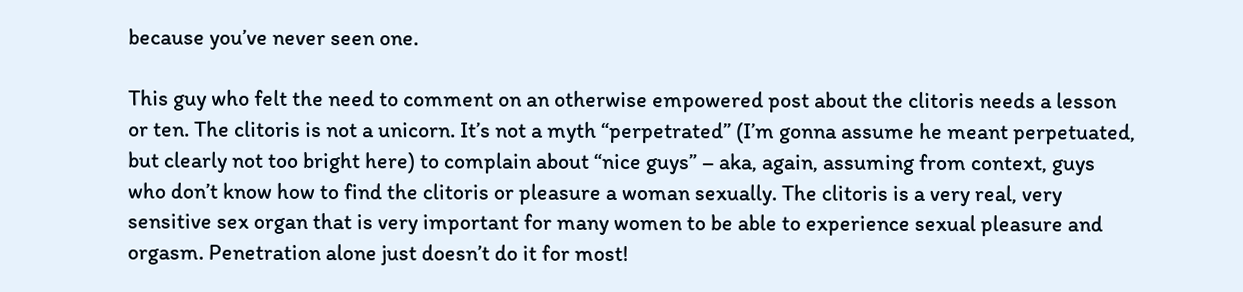because you’ve never seen one.

This guy who felt the need to comment on an otherwise empowered post about the clitoris needs a lesson or ten. The clitoris is not a unicorn. It’s not a myth “perpetrated” (I’m gonna assume he meant perpetuated, but clearly not too bright here) to complain about “nice guys” – aka, again, assuming from context, guys who don’t know how to find the clitoris or pleasure a woman sexually. The clitoris is a very real, very sensitive sex organ that is very important for many women to be able to experience sexual pleasure and orgasm. Penetration alone just doesn’t do it for most!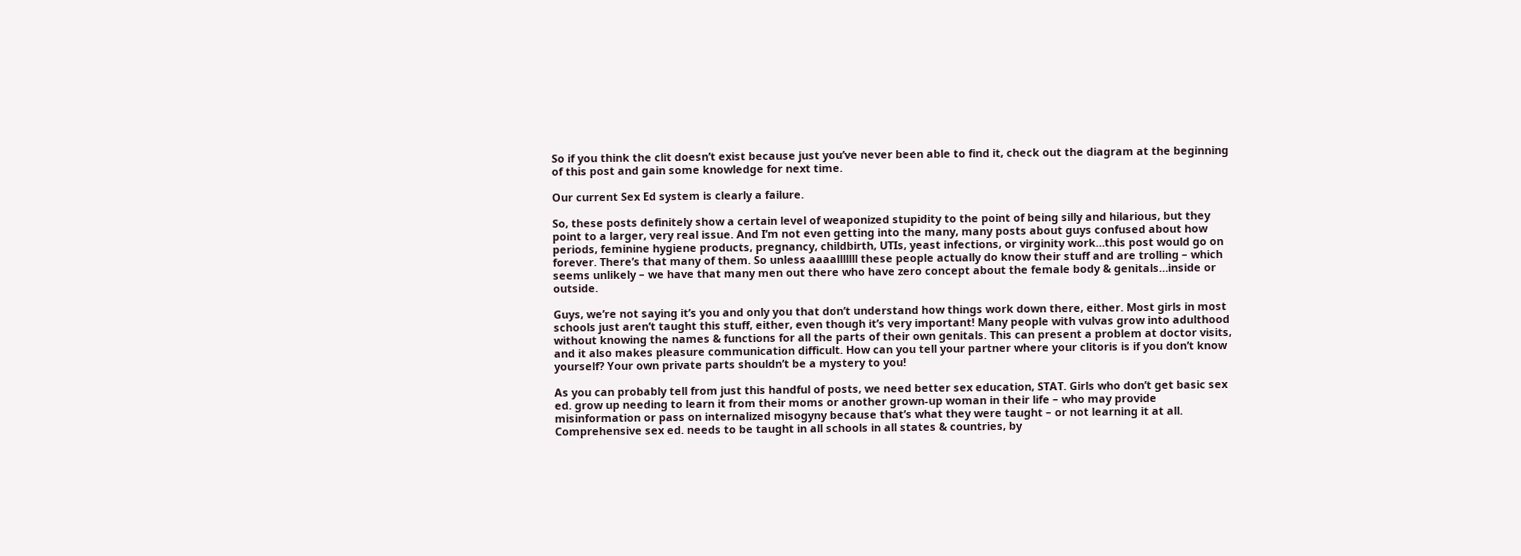So if you think the clit doesn’t exist because just you’ve never been able to find it, check out the diagram at the beginning of this post and gain some knowledge for next time.

Our current Sex Ed system is clearly a failure.

So, these posts definitely show a certain level of weaponized stupidity to the point of being silly and hilarious, but they point to a larger, very real issue. And I’m not even getting into the many, many posts about guys confused about how periods, feminine hygiene products, pregnancy, childbirth, UTIs, yeast infections, or virginity work…this post would go on forever. There’s that many of them. So unless aaaalllllll these people actually do know their stuff and are trolling – which seems unlikely – we have that many men out there who have zero concept about the female body & genitals…inside or outside.

Guys, we’re not saying it’s you and only you that don’t understand how things work down there, either. Most girls in most schools just aren’t taught this stuff, either, even though it’s very important! Many people with vulvas grow into adulthood without knowing the names & functions for all the parts of their own genitals. This can present a problem at doctor visits, and it also makes pleasure communication difficult. How can you tell your partner where your clitoris is if you don’t know yourself? Your own private parts shouldn’t be a mystery to you!

As you can probably tell from just this handful of posts, we need better sex education, STAT. Girls who don’t get basic sex ed. grow up needing to learn it from their moms or another grown-up woman in their life – who may provide misinformation or pass on internalized misogyny because that’s what they were taught – or not learning it at all. Comprehensive sex ed. needs to be taught in all schools in all states & countries, by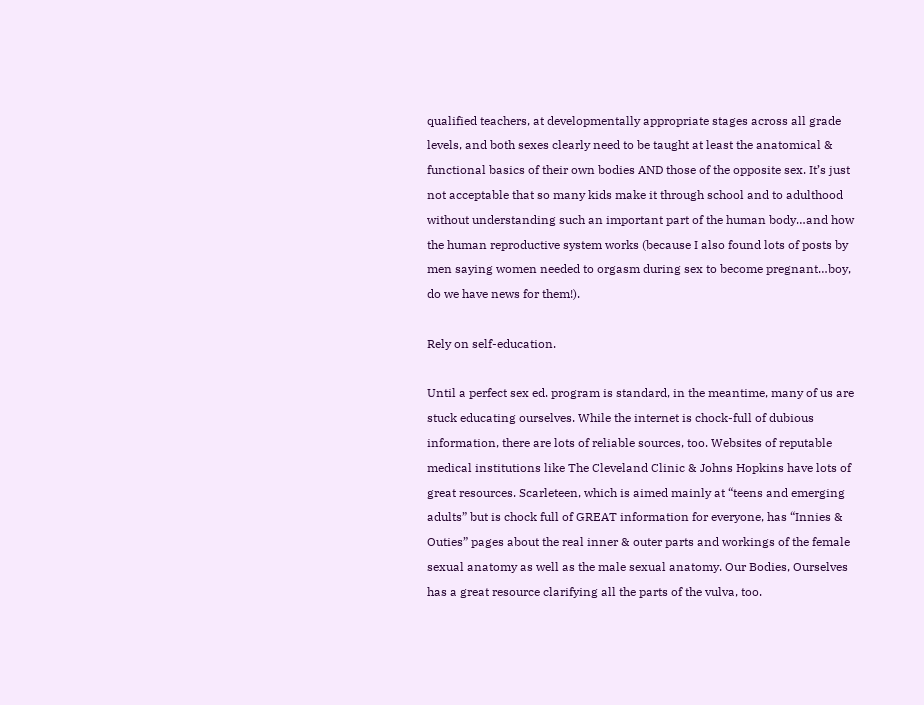qualified teachers, at developmentally appropriate stages across all grade levels, and both sexes clearly need to be taught at least the anatomical & functional basics of their own bodies AND those of the opposite sex. It’s just not acceptable that so many kids make it through school and to adulthood without understanding such an important part of the human body…and how the human reproductive system works (because I also found lots of posts by men saying women needed to orgasm during sex to become pregnant…boy, do we have news for them!).

Rely on self-education.

Until a perfect sex ed. program is standard, in the meantime, many of us are stuck educating ourselves. While the internet is chock-full of dubious information, there are lots of reliable sources, too. Websites of reputable medical institutions like The Cleveland Clinic & Johns Hopkins have lots of great resources. Scarleteen, which is aimed mainly at “teens and emerging adults” but is chock full of GREAT information for everyone, has “Innies & Outies” pages about the real inner & outer parts and workings of the female sexual anatomy as well as the male sexual anatomy. Our Bodies, Ourselves has a great resource clarifying all the parts of the vulva, too.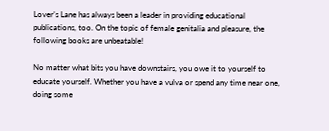Lover’s Lane has always been a leader in providing educational publications, too. On the topic of female genitalia and pleasure, the following books are unbeatable!

No matter what bits you have downstairs, you owe it to yourself to educate yourself. Whether you have a vulva or spend any time near one, doing some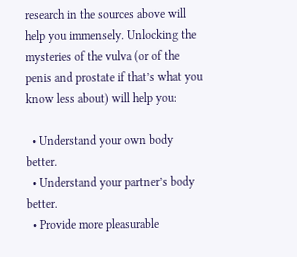research in the sources above will help you immensely. Unlocking the mysteries of the vulva (or of the penis and prostate if that’s what you know less about) will help you:

  • Understand your own body better.
  • Understand your partner’s body better.
  • Provide more pleasurable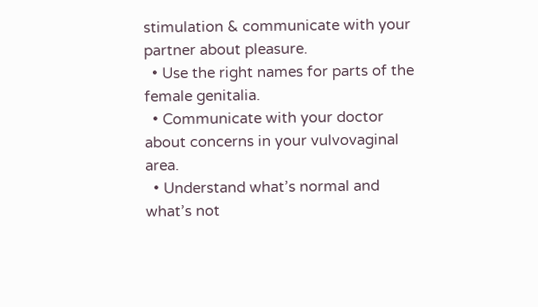stimulation & communicate with your partner about pleasure.
  • Use the right names for parts of the female genitalia.
  • Communicate with your doctor about concerns in your vulvovaginal area.
  • Understand what’s normal and what’s not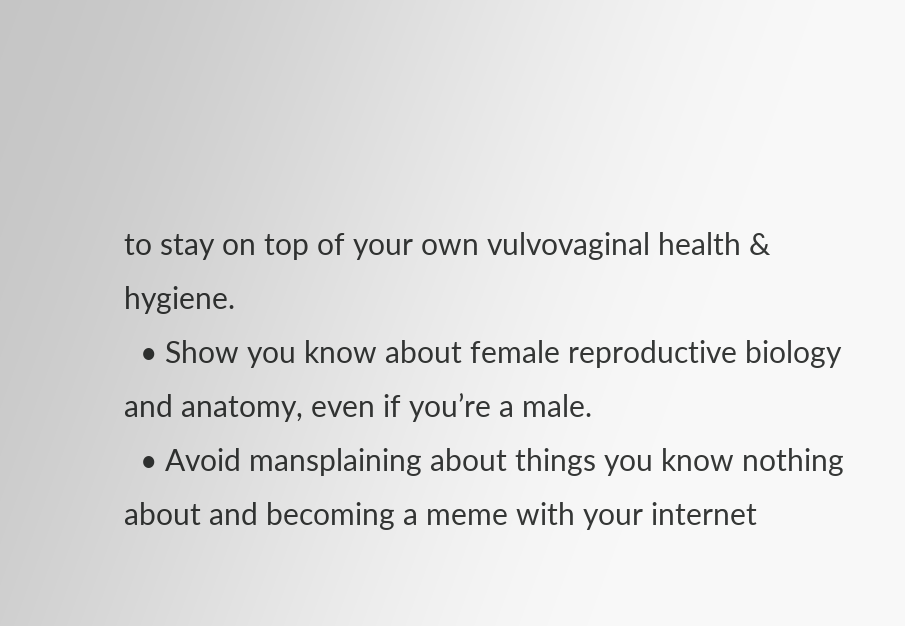to stay on top of your own vulvovaginal health & hygiene.
  • Show you know about female reproductive biology and anatomy, even if you’re a male.
  • Avoid mansplaining about things you know nothing about and becoming a meme with your internet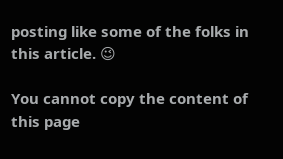posting like some of the folks in this article. 😉

You cannot copy the content of this page